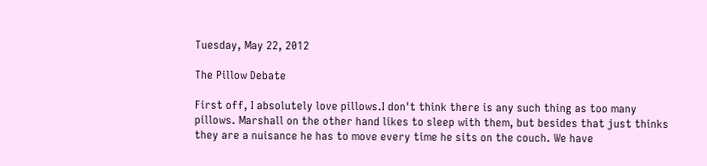Tuesday, May 22, 2012

The Pillow Debate

First off, I absolutely love pillows.I don't think there is any such thing as too many pillows. Marshall on the other hand likes to sleep with them, but besides that just thinks they are a nuisance he has to move every time he sits on the couch. We have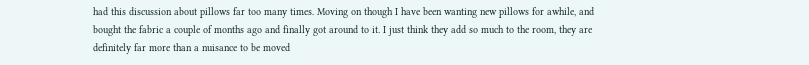had this discussion about pillows far too many times. Moving on though I have been wanting new pillows for awhile, and bought the fabric a couple of months ago and finally got around to it. I just think they add so much to the room, they are definitely far more than a nuisance to be moved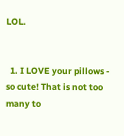LOL.


  1. I LOVE your pillows - so cute! That is not too many to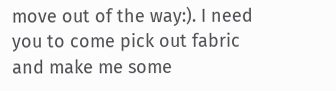move out of the way:). I need you to come pick out fabric and make me some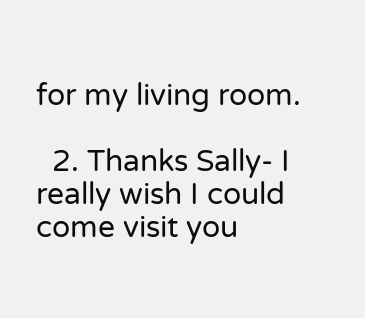for my living room.

  2. Thanks Sally- I really wish I could come visit you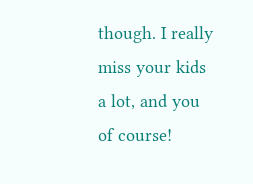though. I really miss your kids a lot, and you of course!